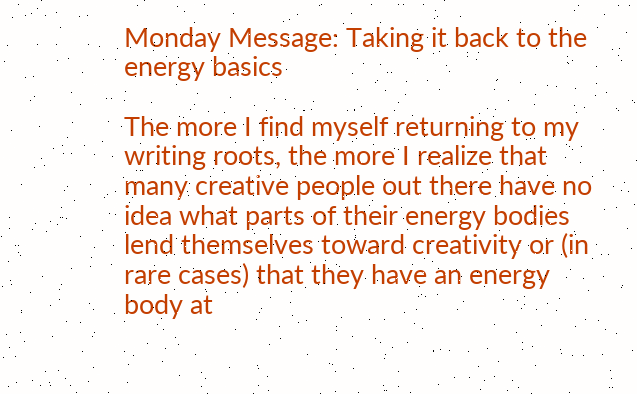Monday Message: Taking it back to the energy basics

The more I find myself returning to my writing roots, the more I realize that many creative people out there have no idea what parts of their energy bodies lend themselves toward creativity or (in rare cases) that they have an energy body at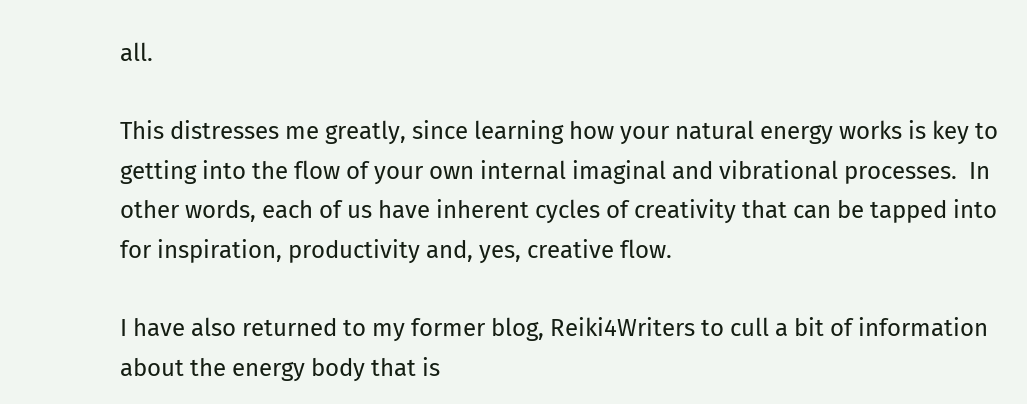all.

This distresses me greatly, since learning how your natural energy works is key to getting into the flow of your own internal imaginal and vibrational processes.  In other words, each of us have inherent cycles of creativity that can be tapped into for inspiration, productivity and, yes, creative flow.

I have also returned to my former blog, Reiki4Writers to cull a bit of information about the energy body that is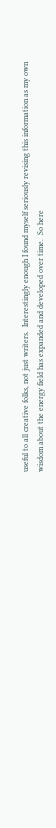useful to all creative folks, not just writers.  Interestingly enough I found myself seriously revising this information as my own wisdom about the energy field has expanded and developed over time.  So here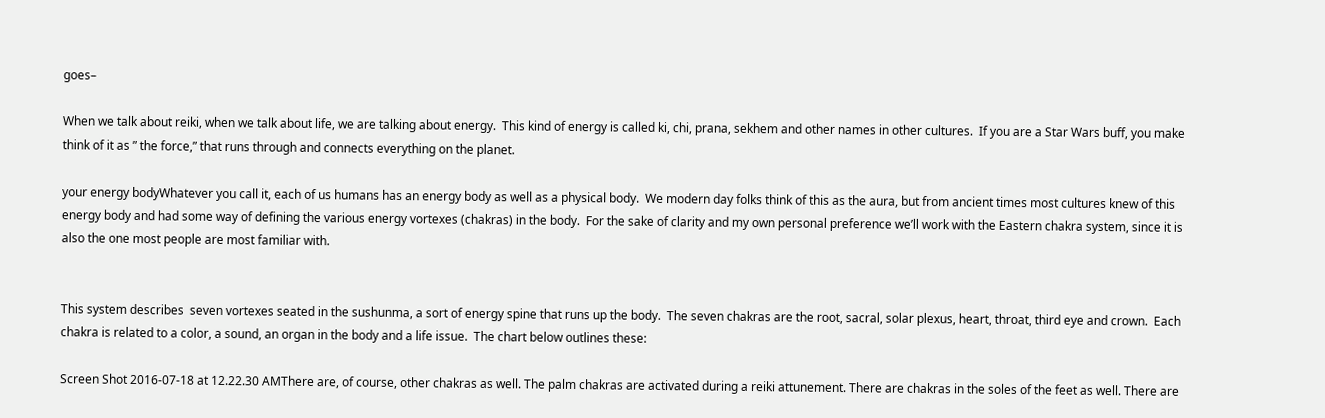goes–

When we talk about reiki, when we talk about life, we are talking about energy.  This kind of energy is called ki, chi, prana, sekhem and other names in other cultures.  If you are a Star Wars buff, you make think of it as ” the force,” that runs through and connects everything on the planet.

your energy bodyWhatever you call it, each of us humans has an energy body as well as a physical body.  We modern day folks think of this as the aura, but from ancient times most cultures knew of this energy body and had some way of defining the various energy vortexes (chakras) in the body.  For the sake of clarity and my own personal preference we’ll work with the Eastern chakra system, since it is also the one most people are most familiar with.


This system describes  seven vortexes seated in the sushunma, a sort of energy spine that runs up the body.  The seven chakras are the root, sacral, solar plexus, heart, throat, third eye and crown.  Each chakra is related to a color, a sound, an organ in the body and a life issue.  The chart below outlines these:

Screen Shot 2016-07-18 at 12.22.30 AMThere are, of course, other chakras as well. The palm chakras are activated during a reiki attunement. There are chakras in the soles of the feet as well. There are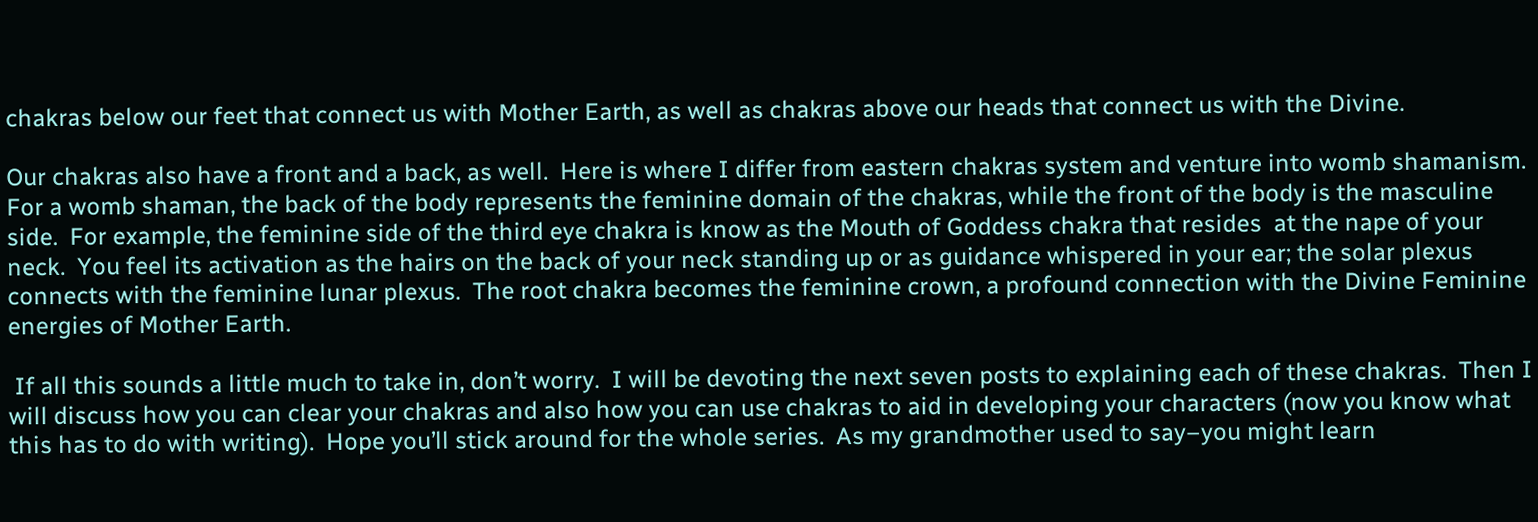chakras below our feet that connect us with Mother Earth, as well as chakras above our heads that connect us with the Divine.

Our chakras also have a front and a back, as well.  Here is where I differ from eastern chakras system and venture into womb shamanism.  For a womb shaman, the back of the body represents the feminine domain of the chakras, while the front of the body is the masculine side.  For example, the feminine side of the third eye chakra is know as the Mouth of Goddess chakra that resides  at the nape of your neck.  You feel its activation as the hairs on the back of your neck standing up or as guidance whispered in your ear; the solar plexus connects with the feminine lunar plexus.  The root chakra becomes the feminine crown, a profound connection with the Divine Feminine energies of Mother Earth.

 If all this sounds a little much to take in, don’t worry.  I will be devoting the next seven posts to explaining each of these chakras.  Then I will discuss how you can clear your chakras and also how you can use chakras to aid in developing your characters (now you know what this has to do with writing).  Hope you’ll stick around for the whole series.  As my grandmother used to say–you might learn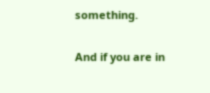something.


And if you are in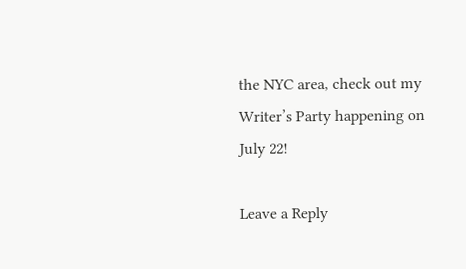the NYC area, check out my Writer’s Party happening on July 22!

Leave a Reply